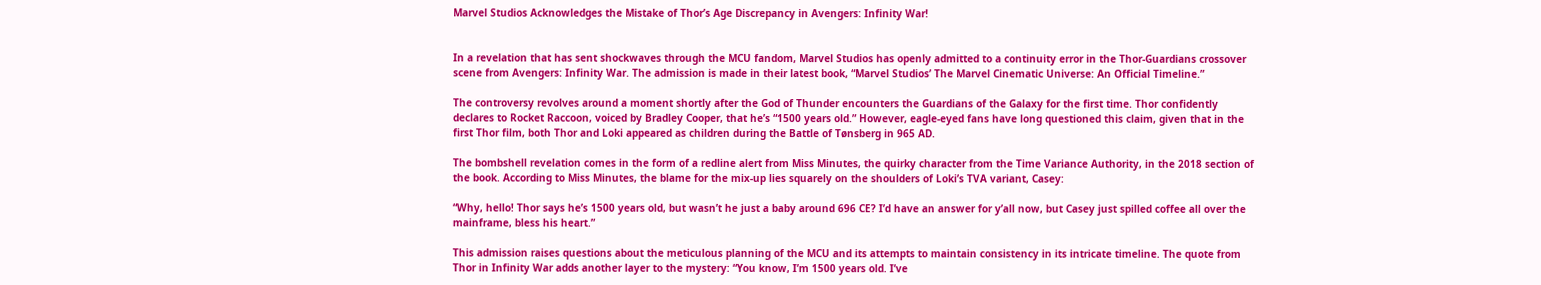Marvel Studios Acknowledges the Mistake of Thor’s Age Discrepancy in Avengers: Infinity War!


In a revelation that has sent shockwaves through the MCU fandom, Marvel Studios has openly admitted to a continuity error in the Thor-Guardians crossover scene from Avengers: Infinity War. The admission is made in their latest book, “Marvel Studios’ The Marvel Cinematic Universe: An Official Timeline.”

The controversy revolves around a moment shortly after the God of Thunder encounters the Guardians of the Galaxy for the first time. Thor confidently declares to Rocket Raccoon, voiced by Bradley Cooper, that he’s “1500 years old.” However, eagle-eyed fans have long questioned this claim, given that in the first Thor film, both Thor and Loki appeared as children during the Battle of Tønsberg in 965 AD.

The bombshell revelation comes in the form of a redline alert from Miss Minutes, the quirky character from the Time Variance Authority, in the 2018 section of the book. According to Miss Minutes, the blame for the mix-up lies squarely on the shoulders of Loki’s TVA variant, Casey:

“Why, hello! Thor says he’s 1500 years old, but wasn’t he just a baby around 696 CE? I’d have an answer for y’all now, but Casey just spilled coffee all over the mainframe, bless his heart.”

This admission raises questions about the meticulous planning of the MCU and its attempts to maintain consistency in its intricate timeline. The quote from Thor in Infinity War adds another layer to the mystery: “You know, I’m 1500 years old. I’ve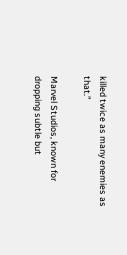killed twice as many enemies as that.”

Marvel Studios, known for dropping subtle but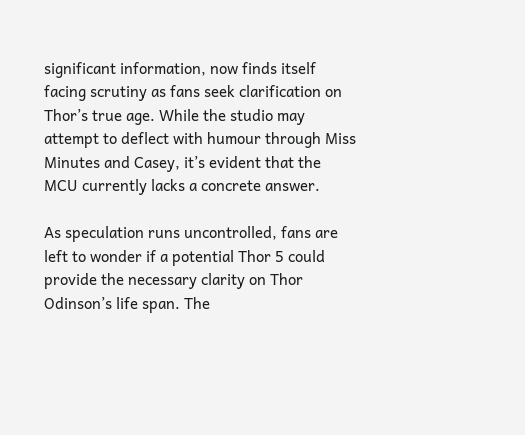significant information, now finds itself facing scrutiny as fans seek clarification on Thor’s true age. While the studio may attempt to deflect with humour through Miss Minutes and Casey, it’s evident that the MCU currently lacks a concrete answer.

As speculation runs uncontrolled, fans are left to wonder if a potential Thor 5 could provide the necessary clarity on Thor Odinson’s life span. The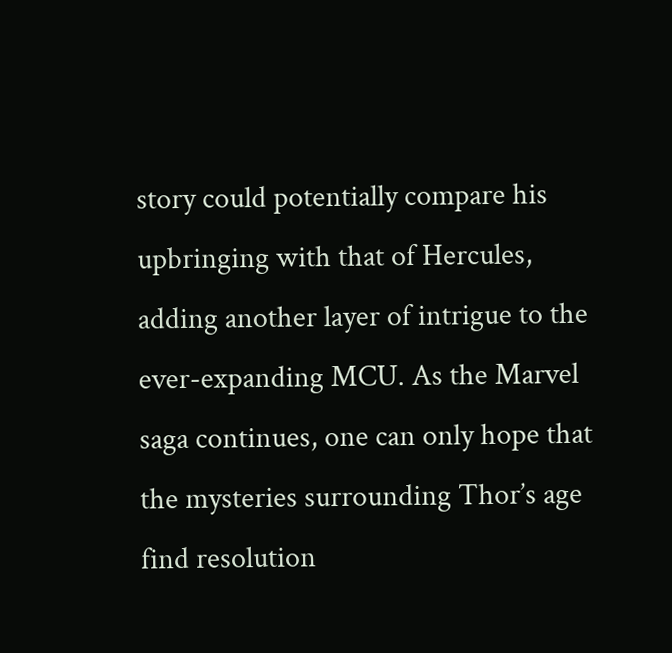story could potentially compare his upbringing with that of Hercules, adding another layer of intrigue to the ever-expanding MCU. As the Marvel saga continues, one can only hope that the mysteries surrounding Thor’s age find resolution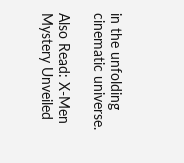in the unfolding cinematic universe.

Also Read: X-Men Mystery Unveiled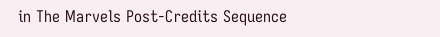in The Marvels Post-Credits Sequence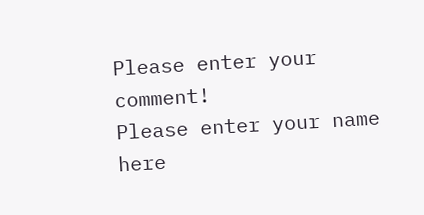Please enter your comment!
Please enter your name here